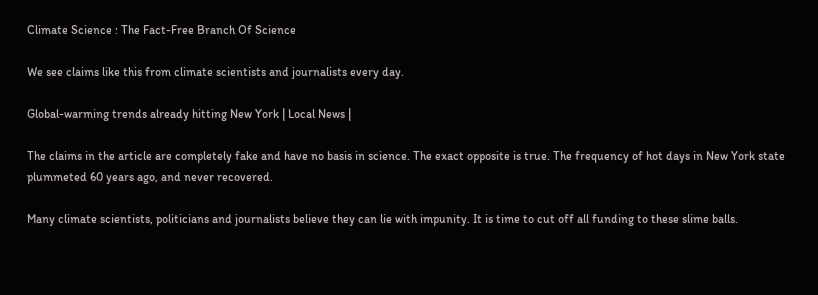Climate Science : The Fact-Free Branch Of Science

We see claims like this from climate scientists and journalists every day.

Global-warming trends already hitting New York | Local News |

The claims in the article are completely fake and have no basis in science. The exact opposite is true. The frequency of hot days in New York state plummeted 60 years ago, and never recovered.

Many climate scientists, politicians and journalists believe they can lie with impunity. It is time to cut off all funding to these slime balls.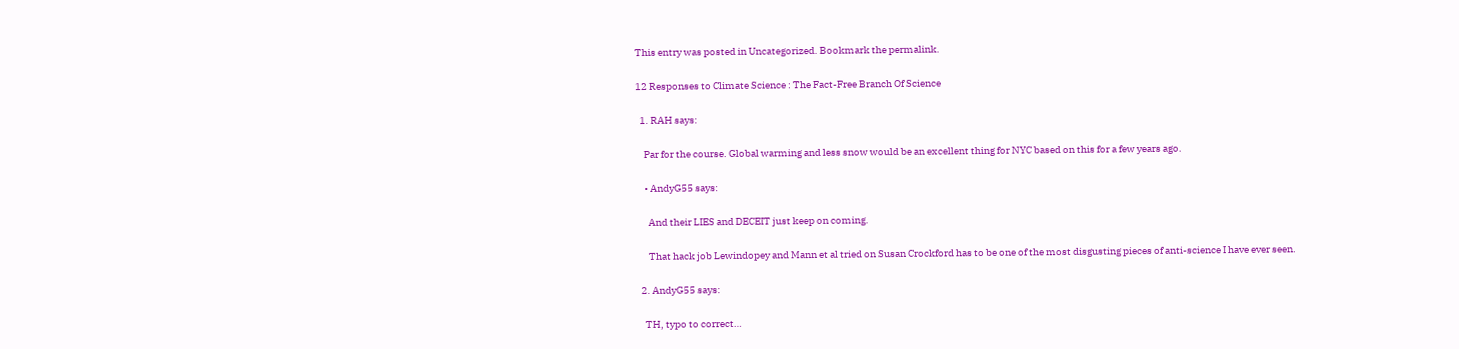This entry was posted in Uncategorized. Bookmark the permalink.

12 Responses to Climate Science : The Fact-Free Branch Of Science

  1. RAH says:

    Par for the course. Global warming and less snow would be an excellent thing for NYC based on this for a few years ago.

    • AndyG55 says:

      And their LIES and DECEIT just keep on coming.

      That hack job Lewindopey and Mann et al tried on Susan Crockford has to be one of the most disgusting pieces of anti-science I have ever seen.

  2. AndyG55 says:

    TH, typo to correct…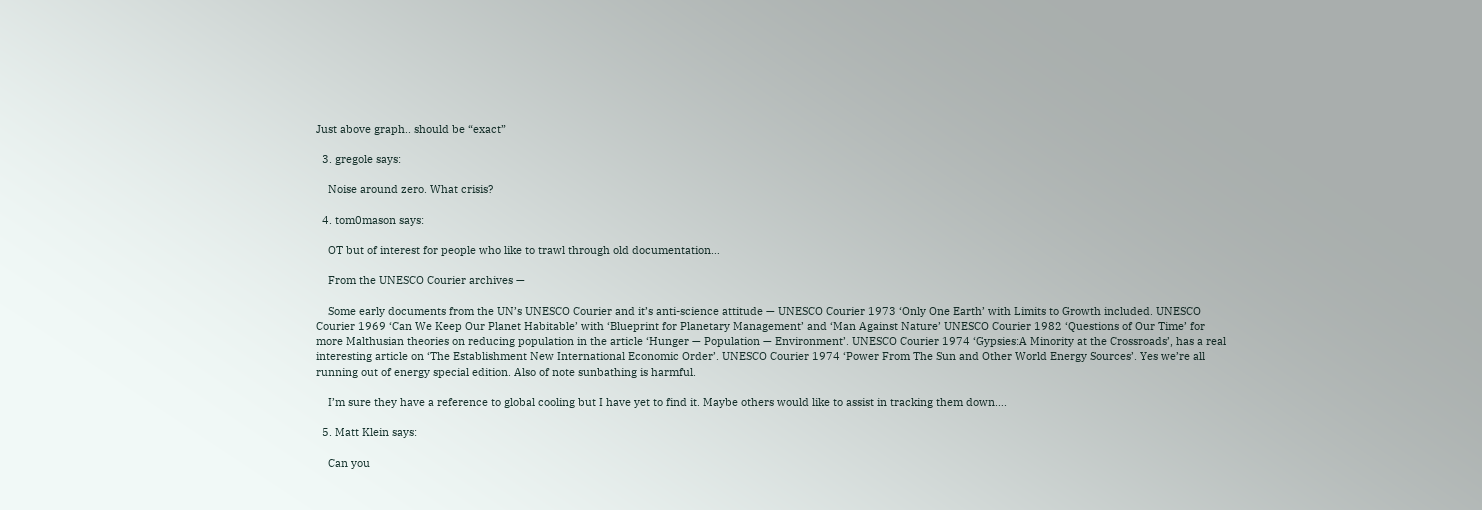Just above graph.. should be “exact”

  3. gregole says:

    Noise around zero. What crisis?

  4. tom0mason says:

    OT but of interest for people who like to trawl through old documentation…

    From the UNESCO Courier archives —

    Some early documents from the UN’s UNESCO Courier and it’s anti-science attitude — UNESCO Courier 1973 ‘Only One Earth’ with Limits to Growth included. UNESCO Courier 1969 ‘Can We Keep Our Planet Habitable’ with ‘Blueprint for Planetary Management’ and ‘Man Against Nature’ UNESCO Courier 1982 ‘Questions of Our Time’ for more Malthusian theories on reducing population in the article ‘Hunger — Population — Environment’. UNESCO Courier 1974 ‘Gypsies:A Minority at the Crossroads’, has a real interesting article on ‘The Establishment New International Economic Order’. UNESCO Courier 1974 ‘Power From The Sun and Other World Energy Sources’. Yes we’re all running out of energy special edition. Also of note sunbathing is harmful.

    I’m sure they have a reference to global cooling but I have yet to find it. Maybe others would like to assist in tracking them down….

  5. Matt Klein says:

    Can you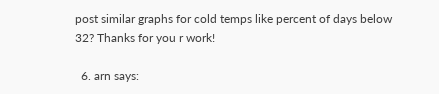post similar graphs for cold temps like percent of days below 32? Thanks for you r work!

  6. arn says: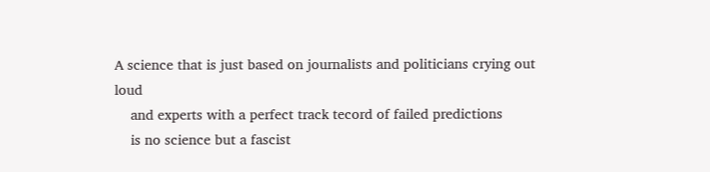A science that is just based on journalists and politicians crying out loud
    and experts with a perfect track tecord of failed predictions
    is no science but a fascist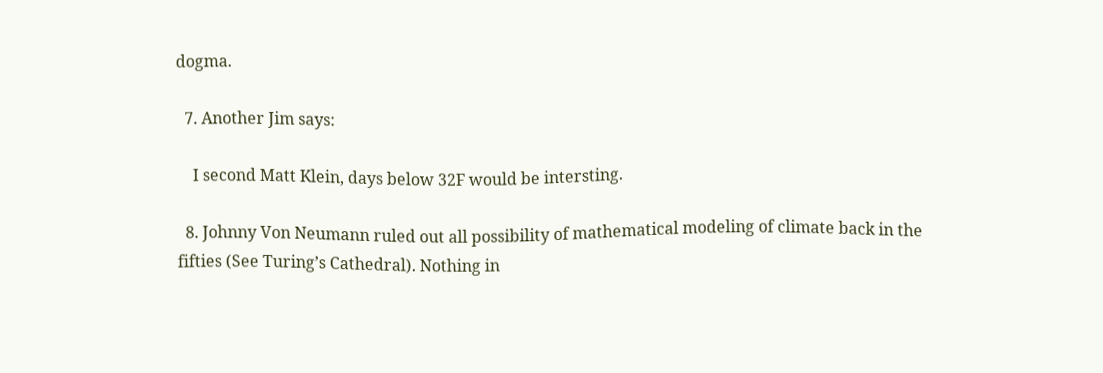dogma.

  7. Another Jim says:

    I second Matt Klein, days below 32F would be intersting.

  8. Johnny Von Neumann ruled out all possibility of mathematical modeling of climate back in the fifties (See Turing’s Cathedral). Nothing in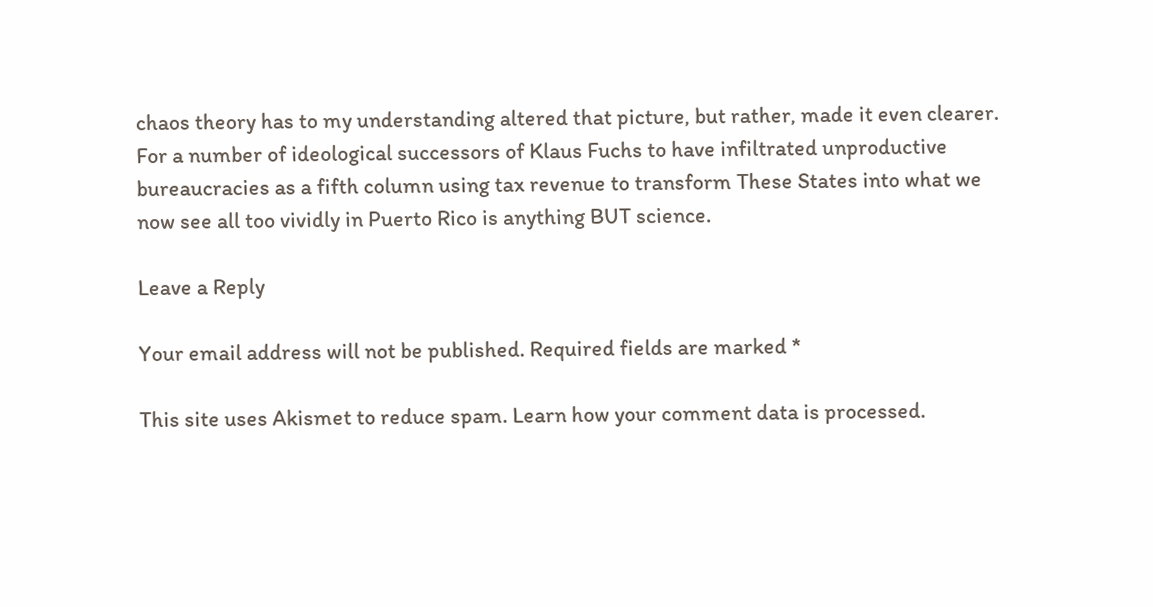chaos theory has to my understanding altered that picture, but rather, made it even clearer. For a number of ideological successors of Klaus Fuchs to have infiltrated unproductive bureaucracies as a fifth column using tax revenue to transform These States into what we now see all too vividly in Puerto Rico is anything BUT science.

Leave a Reply

Your email address will not be published. Required fields are marked *

This site uses Akismet to reduce spam. Learn how your comment data is processed.